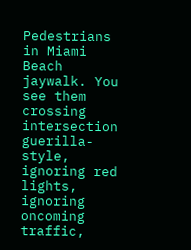Pedestrians in Miami Beach jaywalk. You see them crossing intersection guerilla-style, ignoring red lights, ignoring oncoming traffic,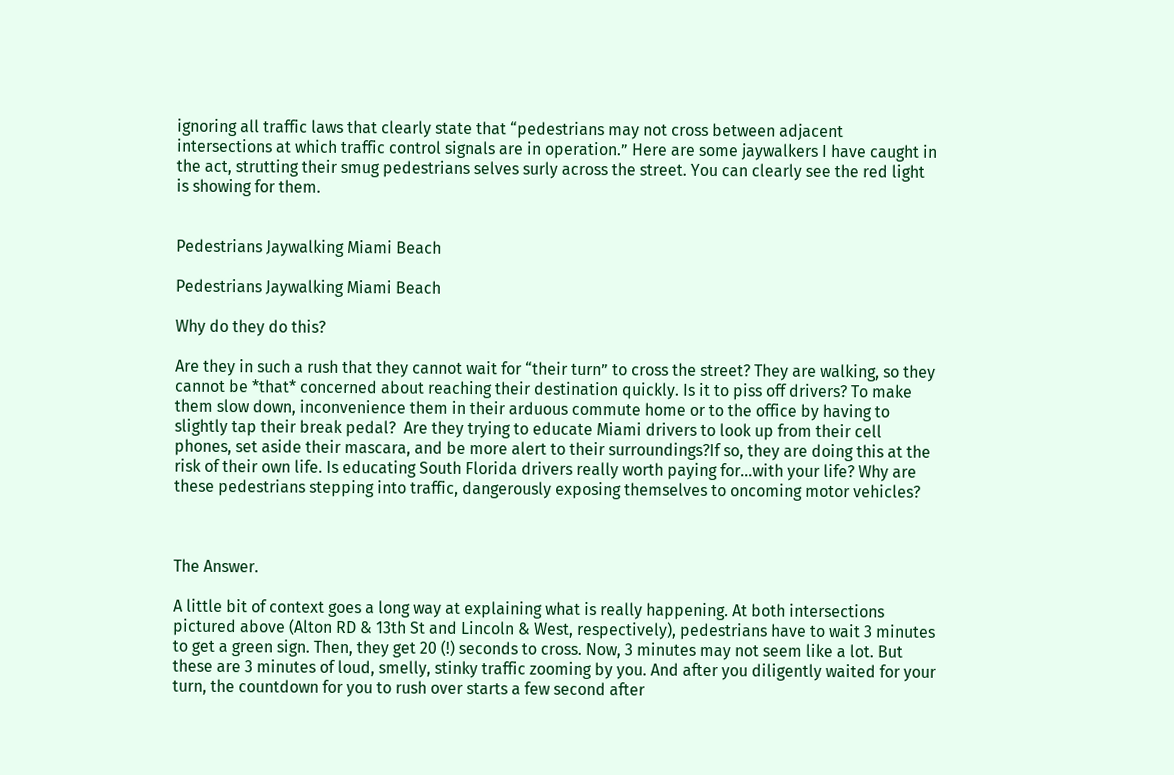ignoring all traffic laws that clearly state that “pedestrians may not cross between adjacent intersections at which traffic control signals are in operation.” Here are some jaywalkers I have caught in the act, strutting their smug pedestrians selves surly across the street. You can clearly see the red light is showing for them.


Pedestrians Jaywalking Miami Beach

Pedestrians Jaywalking Miami Beach

Why do they do this?

Are they in such a rush that they cannot wait for “their turn” to cross the street? They are walking, so they cannot be *that* concerned about reaching their destination quickly. Is it to piss off drivers? To make them slow down, inconvenience them in their arduous commute home or to the office by having to slightly tap their break pedal?  Are they trying to educate Miami drivers to look up from their cell phones, set aside their mascara, and be more alert to their surroundings?If so, they are doing this at the risk of their own life. Is educating South Florida drivers really worth paying for…with your life? Why are these pedestrians stepping into traffic, dangerously exposing themselves to oncoming motor vehicles?



The Answer.

A little bit of context goes a long way at explaining what is really happening. At both intersections pictured above (Alton RD & 13th St and Lincoln & West, respectively), pedestrians have to wait 3 minutes to get a green sign. Then, they get 20 (!) seconds to cross. Now, 3 minutes may not seem like a lot. But these are 3 minutes of loud, smelly, stinky traffic zooming by you. And after you diligently waited for your turn, the countdown for you to rush over starts a few second after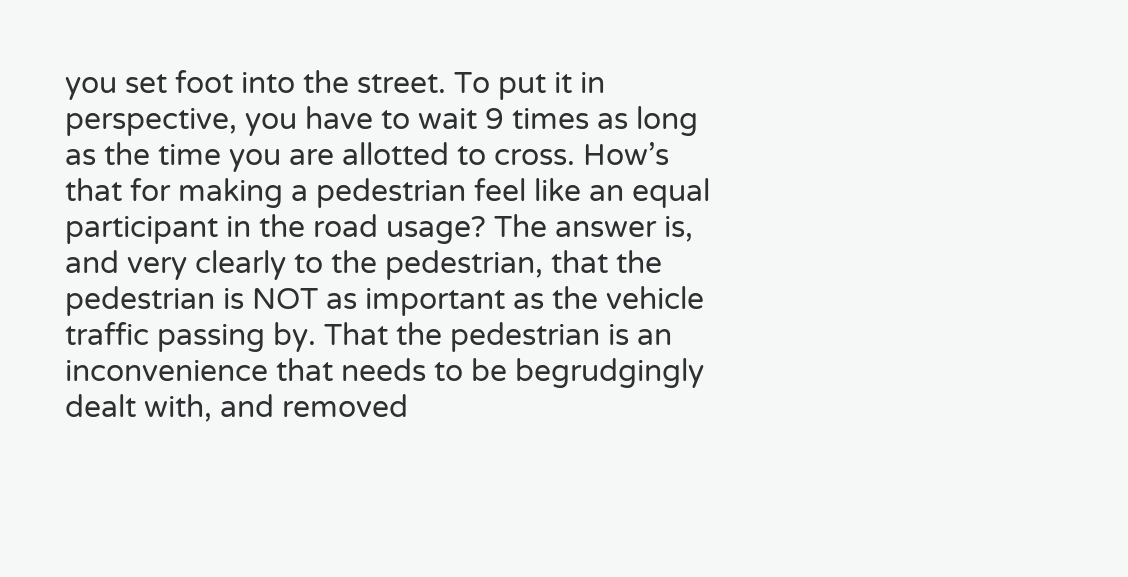you set foot into the street. To put it in perspective, you have to wait 9 times as long as the time you are allotted to cross. How’s that for making a pedestrian feel like an equal participant in the road usage? The answer is, and very clearly to the pedestrian, that the pedestrian is NOT as important as the vehicle traffic passing by. That the pedestrian is an inconvenience that needs to be begrudgingly dealt with, and removed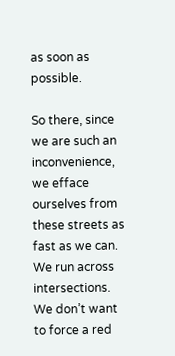as soon as possible.

So there, since we are such an inconvenience, we efface ourselves from these streets as fast as we can. We run across intersections. We don’t want to force a red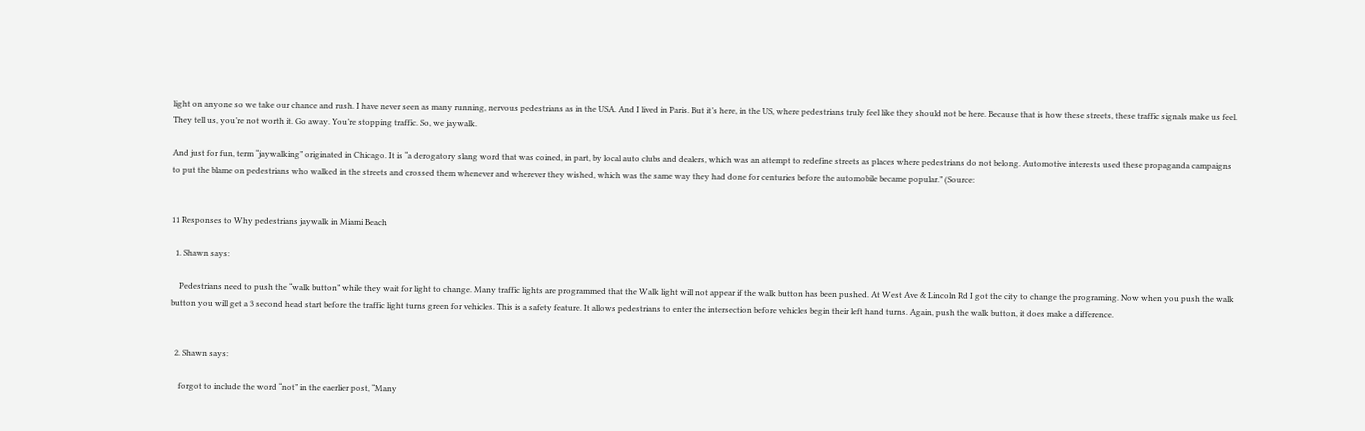light on anyone so we take our chance and rush. I have never seen as many running, nervous pedestrians as in the USA. And I lived in Paris. But it’s here, in the US, where pedestrians truly feel like they should not be here. Because that is how these streets, these traffic signals make us feel. They tell us, you’re not worth it. Go away. You’re stopping traffic. So, we jaywalk.

And just for fun, term “jaywalking” originated in Chicago. It is “a derogatory slang word that was coined, in part, by local auto clubs and dealers, which was an attempt to redefine streets as places where pedestrians do not belong. Automotive interests used these propaganda campaigns to put the blame on pedestrians who walked in the streets and crossed them whenever and wherever they wished, which was the same way they had done for centuries before the automobile became popular.” (Source:


11 Responses to Why pedestrians jaywalk in Miami Beach

  1. Shawn says:

    Pedestrians need to push the “walk button” while they wait for light to change. Many traffic lights are programmed that the Walk light will not appear if the walk button has been pushed. At West Ave & Lincoln Rd I got the city to change the programing. Now when you push the walk button you will get a 3 second head start before the traffic light turns green for vehicles. This is a safety feature. It allows pedestrians to enter the intersection before vehicles begin their left hand turns. Again, push the walk button, it does make a difference.


  2. Shawn says:

    forgot to include the word “not” in the eaerlier post, “Many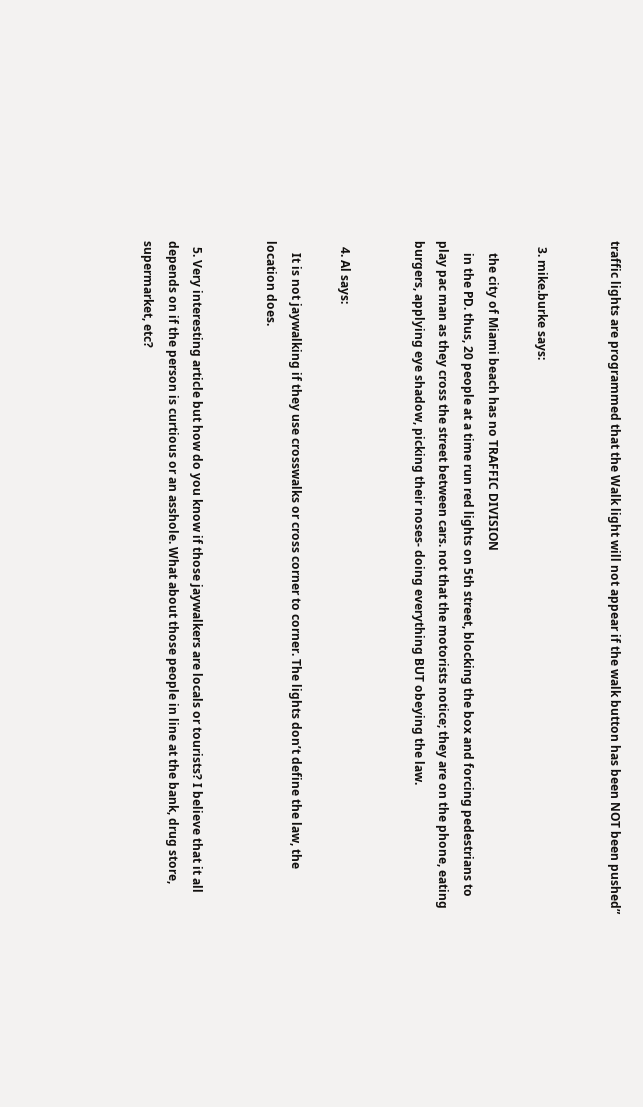traffic lights are programmed that the Walk light will not appear if the walk button has been NOT been pushed”


  3. mike.burke says:

    the city of Miami beach has no TRAFFIC DIVISION
    in the PD. thus, 20 people at a time run red lights on 5th street, blocking the box and forcing pedestrians to play pac man as they cross the street between cars. not that the motorists notice; they are on the phone, eating burgers, applying eye shadow, picking their noses- doing everything BUT obeying the law.


  4. Al says:

    It is not jaywalking if they use crosswalks or cross corner to corner. The lights don’t define the law, the location does.


  5. Very interesting article but how do you know if those jaywalkers are locals or tourists? I believe that it all depends on if the person is curtious or an asshole. What about those people in line at the bank, drug store, supermarket, etc?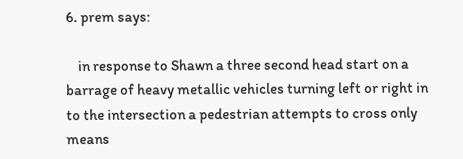6. prem says:

    in response to Shawn a three second head start on a barrage of heavy metallic vehicles turning left or right in to the intersection a pedestrian attempts to cross only means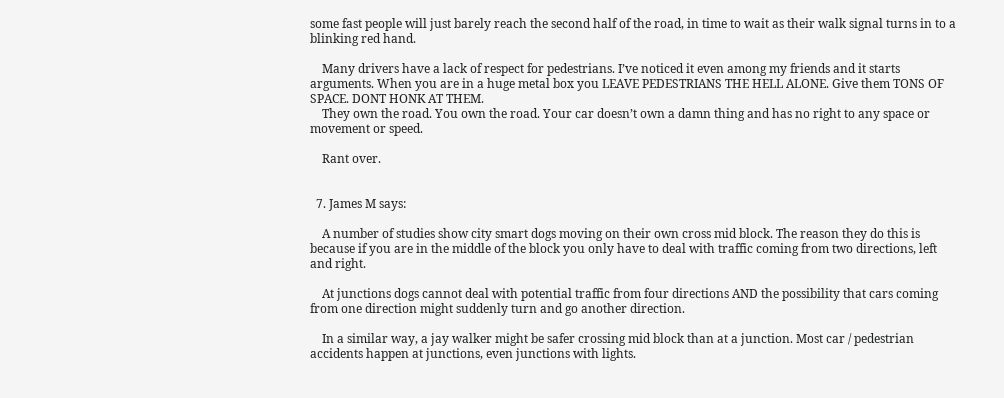some fast people will just barely reach the second half of the road, in time to wait as their walk signal turns in to a blinking red hand.

    Many drivers have a lack of respect for pedestrians. I’ve noticed it even among my friends and it starts arguments. When you are in a huge metal box you LEAVE PEDESTRIANS THE HELL ALONE. Give them TONS OF SPACE. DONT HONK AT THEM.
    They own the road. You own the road. Your car doesn’t own a damn thing and has no right to any space or movement or speed.

    Rant over.


  7. James M says:

    A number of studies show city smart dogs moving on their own cross mid block. The reason they do this is because if you are in the middle of the block you only have to deal with traffic coming from two directions, left and right.

    At junctions dogs cannot deal with potential traffic from four directions AND the possibility that cars coming from one direction might suddenly turn and go another direction.

    In a similar way, a jay walker might be safer crossing mid block than at a junction. Most car / pedestrian accidents happen at junctions, even junctions with lights.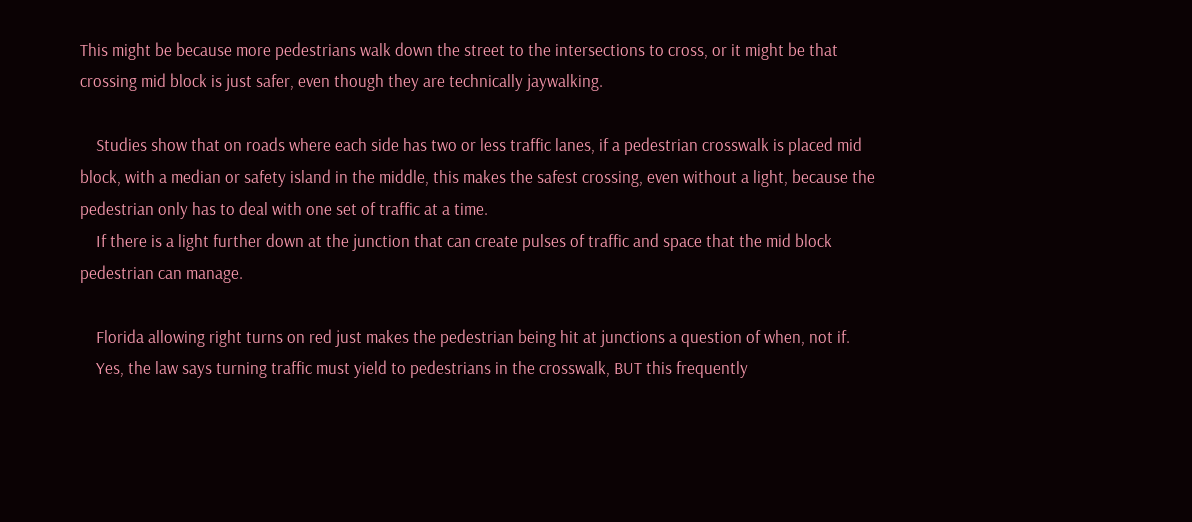This might be because more pedestrians walk down the street to the intersections to cross, or it might be that crossing mid block is just safer, even though they are technically jaywalking.

    Studies show that on roads where each side has two or less traffic lanes, if a pedestrian crosswalk is placed mid block, with a median or safety island in the middle, this makes the safest crossing, even without a light, because the pedestrian only has to deal with one set of traffic at a time.
    If there is a light further down at the junction that can create pulses of traffic and space that the mid block pedestrian can manage.

    Florida allowing right turns on red just makes the pedestrian being hit at junctions a question of when, not if.
    Yes, the law says turning traffic must yield to pedestrians in the crosswalk, BUT this frequently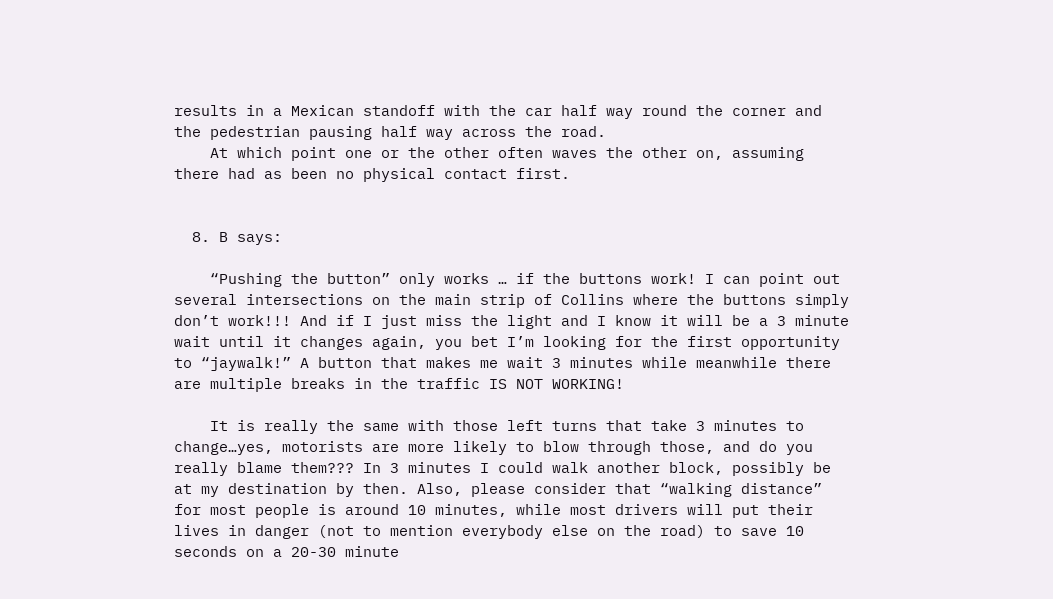results in a Mexican standoff with the car half way round the corner and the pedestrian pausing half way across the road.
    At which point one or the other often waves the other on, assuming there had as been no physical contact first.


  8. B says:

    “Pushing the button” only works … if the buttons work! I can point out several intersections on the main strip of Collins where the buttons simply don’t work!!! And if I just miss the light and I know it will be a 3 minute wait until it changes again, you bet I’m looking for the first opportunity to “jaywalk!” A button that makes me wait 3 minutes while meanwhile there are multiple breaks in the traffic IS NOT WORKING!

    It is really the same with those left turns that take 3 minutes to change…yes, motorists are more likely to blow through those, and do you really blame them??? In 3 minutes I could walk another block, possibly be at my destination by then. Also, please consider that “walking distance” for most people is around 10 minutes, while most drivers will put their lives in danger (not to mention everybody else on the road) to save 10 seconds on a 20-30 minute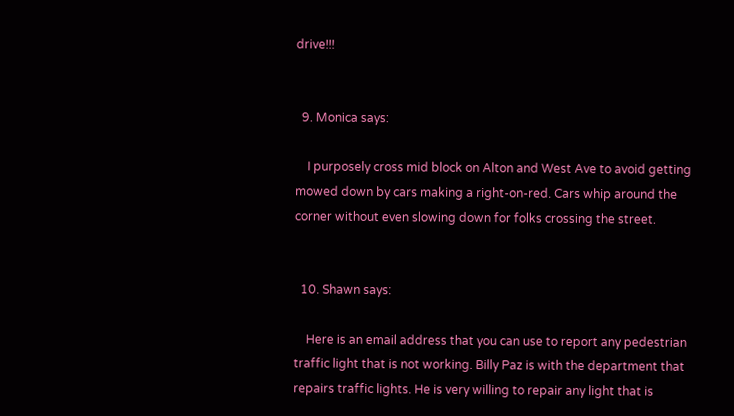drive!!!


  9. Monica says:

    I purposely cross mid block on Alton and West Ave to avoid getting mowed down by cars making a right-on-red. Cars whip around the corner without even slowing down for folks crossing the street.


  10. Shawn says:

    Here is an email address that you can use to report any pedestrian traffic light that is not working. Billy Paz is with the department that repairs traffic lights. He is very willing to repair any light that is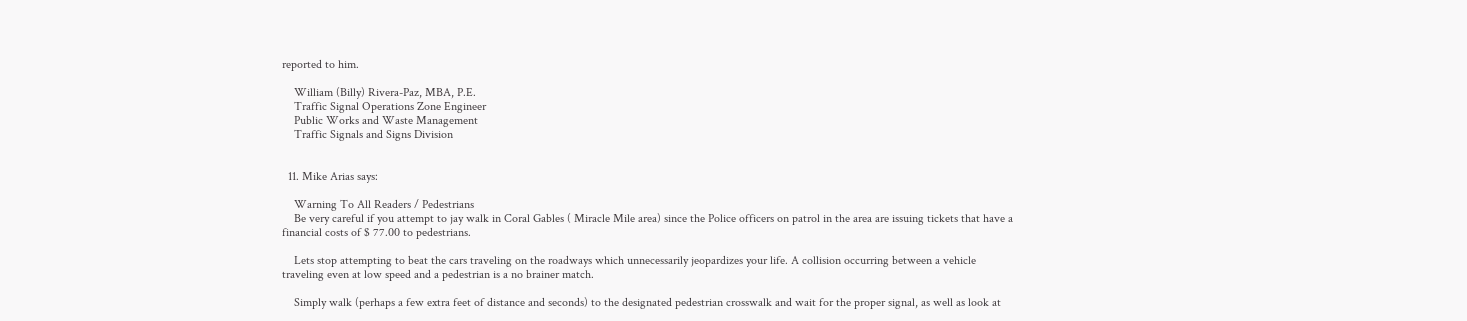reported to him.

    William (Billy) Rivera-Paz, MBA, P.E.
    Traffic Signal Operations Zone Engineer
    Public Works and Waste Management
    Traffic Signals and Signs Division


  11. Mike Arias says:

    Warning To All Readers / Pedestrians
    Be very careful if you attempt to jay walk in Coral Gables ( Miracle Mile area) since the Police officers on patrol in the area are issuing tickets that have a financial costs of $ 77.00 to pedestrians.

    Lets stop attempting to beat the cars traveling on the roadways which unnecessarily jeopardizes your life. A collision occurring between a vehicle traveling even at low speed and a pedestrian is a no brainer match.

    Simply walk (perhaps a few extra feet of distance and seconds) to the designated pedestrian crosswalk and wait for the proper signal, as well as look at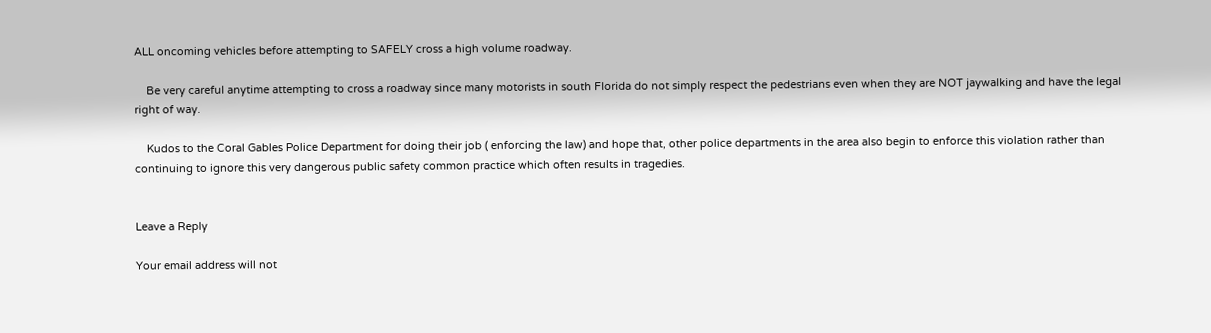ALL oncoming vehicles before attempting to SAFELY cross a high volume roadway.

    Be very careful anytime attempting to cross a roadway since many motorists in south Florida do not simply respect the pedestrians even when they are NOT jaywalking and have the legal right of way.

    Kudos to the Coral Gables Police Department for doing their job ( enforcing the law) and hope that, other police departments in the area also begin to enforce this violation rather than continuing to ignore this very dangerous public safety common practice which often results in tragedies.


Leave a Reply

Your email address will not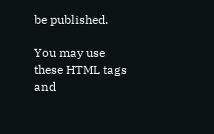be published.

You may use these HTML tags and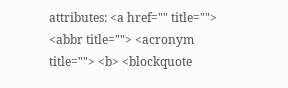attributes: <a href="" title=""> <abbr title=""> <acronym title=""> <b> <blockquote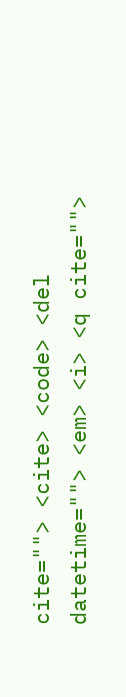cite=""> <cite> <code> <del datetime=""> <em> <i> <q cite="">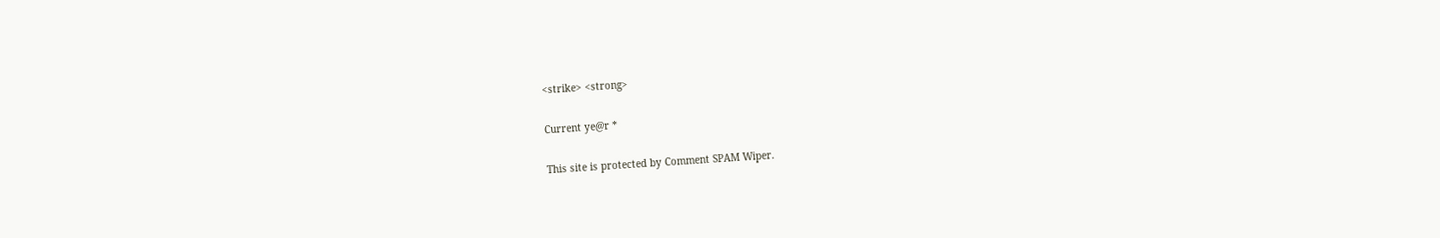<strike> <strong>

Current ye@r *

This site is protected by Comment SPAM Wiper.